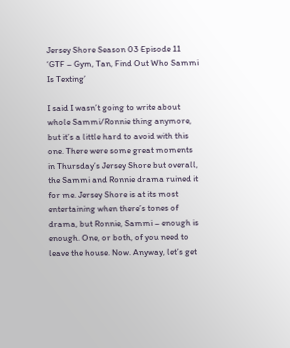Jersey Shore Season 03 Episode 11 ‘GTF – Gym, Tan, Find Out Who Sammi Is Texting’

I said I wasn’t going to write about whole Sammi/Ronnie thing anymore, but it’s a little hard to avoid with this one. There were some great moments in Thursday’s Jersey Shore but overall, the Sammi and Ronnie drama ruined it for me. Jersey Shore is at its most entertaining when there’s tones of drama, but Ronnie, Sammi – enough is enough. One, or both, of you need to leave the house. Now. Anyway, let’s get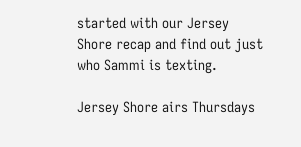started with our Jersey Shore recap and find out just who Sammi is texting.

Jersey Shore airs Thursdays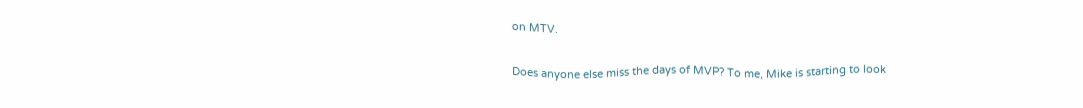on MTV.

Does anyone else miss the days of MVP? To me, Mike is starting to look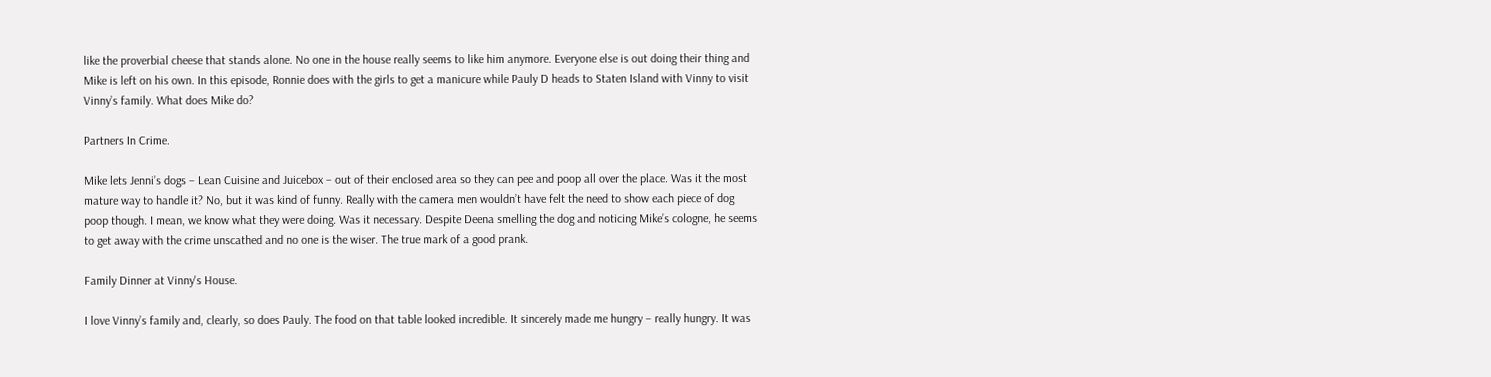like the proverbial cheese that stands alone. No one in the house really seems to like him anymore. Everyone else is out doing their thing and Mike is left on his own. In this episode, Ronnie does with the girls to get a manicure while Pauly D heads to Staten Island with Vinny to visit Vinny’s family. What does Mike do?

Partners In Crime.

Mike lets Jenni’s dogs – Lean Cuisine and Juicebox – out of their enclosed area so they can pee and poop all over the place. Was it the most mature way to handle it? No, but it was kind of funny. Really with the camera men wouldn’t have felt the need to show each piece of dog poop though. I mean, we know what they were doing. Was it necessary. Despite Deena smelling the dog and noticing Mike’s cologne, he seems to get away with the crime unscathed and no one is the wiser. The true mark of a good prank.

Family Dinner at Vinny's House.

I love Vinny’s family and, clearly, so does Pauly. The food on that table looked incredible. It sincerely made me hungry – really hungry. It was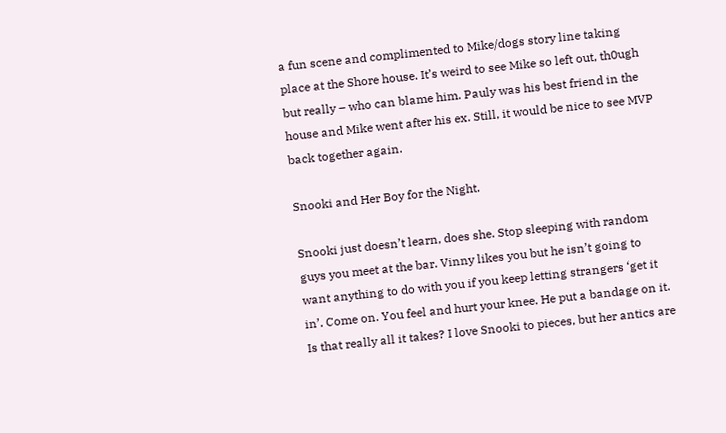a fun scene and complimented to Mike/dogs story line taking place at the Shore house. It’s weird to see Mike so left out, th0ugh but really – who can blame him. Pauly was his best friend in the house and Mike went after his ex. Still, it would be nice to see MVP back together again.

Snooki and Her Boy for the Night.

Snooki just doesn’t learn, does she. Stop sleeping with random guys you meet at the bar. Vinny likes you but he isn’t going to want anything to do with you if you keep letting strangers ‘get it in’. Come on. You feel and hurt your knee. He put a bandage on it. Is that really all it takes? I love Snooki to pieces, but her antics are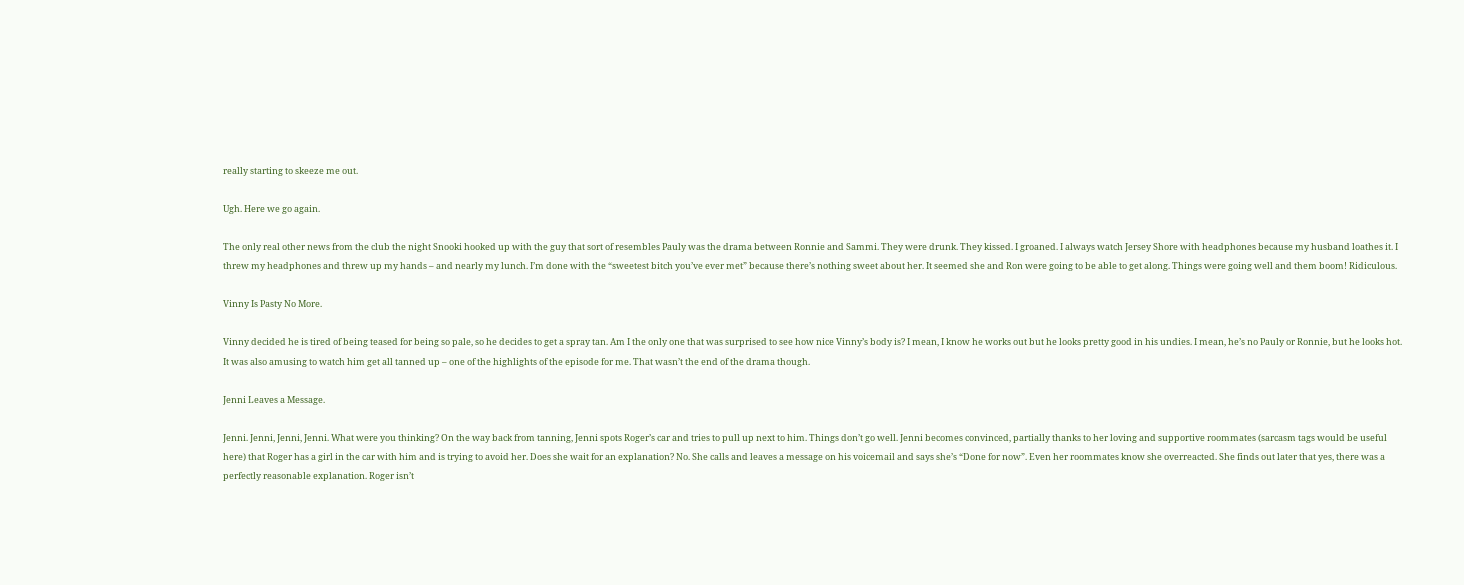really starting to skeeze me out.

Ugh. Here we go again.

The only real other news from the club the night Snooki hooked up with the guy that sort of resembles Pauly was the drama between Ronnie and Sammi. They were drunk. They kissed. I groaned. I always watch Jersey Shore with headphones because my husband loathes it. I threw my headphones and threw up my hands – and nearly my lunch. I’m done with the “sweetest bitch you’ve ever met” because there’s nothing sweet about her. It seemed she and Ron were going to be able to get along. Things were going well and them boom! Ridiculous.

Vinny Is Pasty No More.

Vinny decided he is tired of being teased for being so pale, so he decides to get a spray tan. Am I the only one that was surprised to see how nice Vinny’s body is? I mean, I know he works out but he looks pretty good in his undies. I mean, he’s no Pauly or Ronnie, but he looks hot. It was also amusing to watch him get all tanned up – one of the highlights of the episode for me. That wasn’t the end of the drama though.

Jenni Leaves a Message.

Jenni. Jenni, Jenni, Jenni. What were you thinking? On the way back from tanning, Jenni spots Roger’s car and tries to pull up next to him. Things don’t go well. Jenni becomes convinced, partially thanks to her loving and supportive roommates (sarcasm tags would be useful here) that Roger has a girl in the car with him and is trying to avoid her. Does she wait for an explanation? No. She calls and leaves a message on his voicemail and says she’s “Done for now”. Even her roommates know she overreacted. She finds out later that yes, there was a perfectly reasonable explanation. Roger isn’t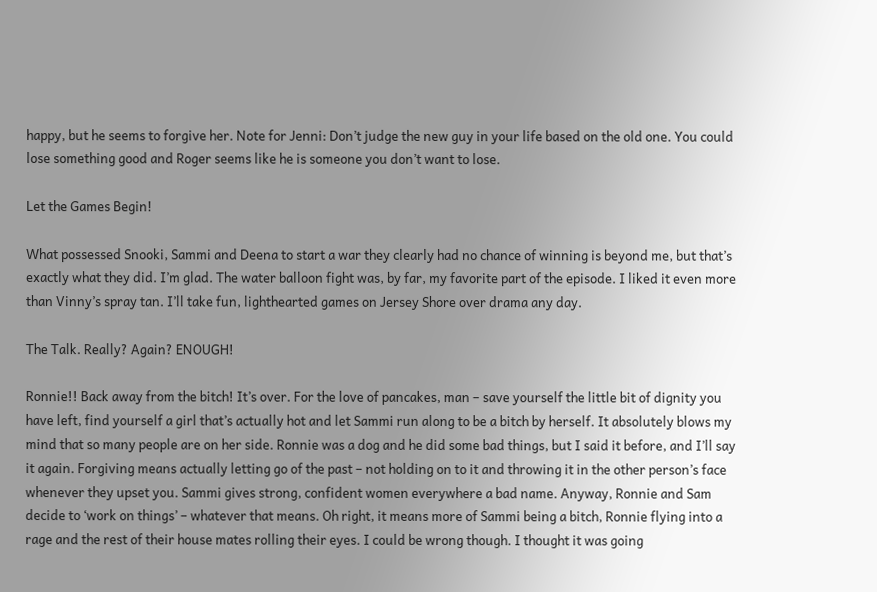happy, but he seems to forgive her. Note for Jenni: Don’t judge the new guy in your life based on the old one. You could lose something good and Roger seems like he is someone you don’t want to lose.

Let the Games Begin!

What possessed Snooki, Sammi and Deena to start a war they clearly had no chance of winning is beyond me, but that’s exactly what they did. I’m glad. The water balloon fight was, by far, my favorite part of the episode. I liked it even more than Vinny’s spray tan. I’ll take fun, lighthearted games on Jersey Shore over drama any day.

The Talk. Really? Again? ENOUGH!

Ronnie!! Back away from the bitch! It’s over. For the love of pancakes, man – save yourself the little bit of dignity you have left, find yourself a girl that’s actually hot and let Sammi run along to be a bitch by herself. It absolutely blows my mind that so many people are on her side. Ronnie was a dog and he did some bad things, but I said it before, and I’ll say it again. Forgiving means actually letting go of the past – not holding on to it and throwing it in the other person’s face whenever they upset you. Sammi gives strong, confident women everywhere a bad name. Anyway, Ronnie and Sam decide to ‘work on things’ – whatever that means. Oh right, it means more of Sammi being a bitch, Ronnie flying into a rage and the rest of their house mates rolling their eyes. I could be wrong though. I thought it was going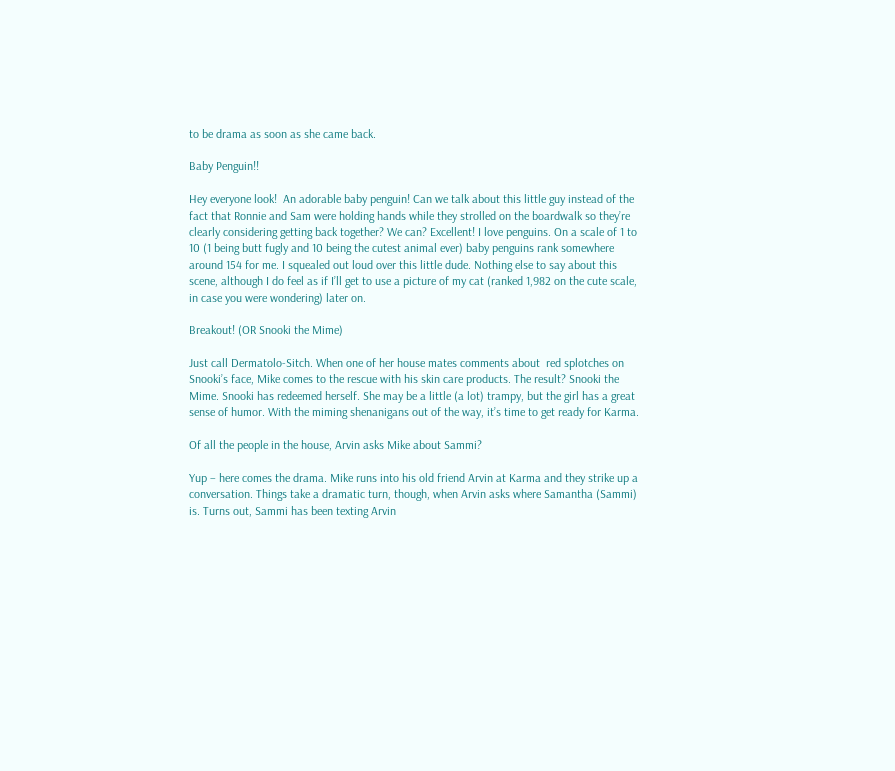to be drama as soon as she came back.

Baby Penguin!!

Hey everyone look!  An adorable baby penguin! Can we talk about this little guy instead of the fact that Ronnie and Sam were holding hands while they strolled on the boardwalk so they’re clearly considering getting back together? We can? Excellent! I love penguins. On a scale of 1 to 10 (1 being butt fugly and 10 being the cutest animal ever) baby penguins rank somewhere around 154 for me. I squealed out loud over this little dude. Nothing else to say about this scene, although I do feel as if I’ll get to use a picture of my cat (ranked 1,982 on the cute scale, in case you were wondering) later on.

Breakout! (OR Snooki the Mime)

Just call Dermatolo-Sitch. When one of her house mates comments about  red splotches on Snooki’s face, Mike comes to the rescue with his skin care products. The result? Snooki the Mime. Snooki has redeemed herself. She may be a little (a lot) trampy, but the girl has a great sense of humor. With the miming shenanigans out of the way, it’s time to get ready for Karma.

Of all the people in the house, Arvin asks Mike about Sammi?

Yup – here comes the drama. Mike runs into his old friend Arvin at Karma and they strike up a conversation. Things take a dramatic turn, though, when Arvin asks where Samantha (Sammi) is. Turns out, Sammi has been texting Arvin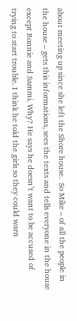about meeting up since she left the Shore house.  So Mike – of all the people in the house – gets this informations, sees the texts and tells everyone in the house except Ronnie and Sammi. Why? He says he doesn’t want to be accused of trying to start trouble. I think he told the girls so they could warn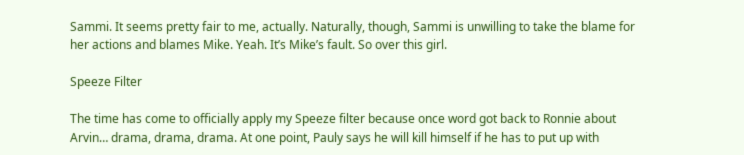Sammi. It seems pretty fair to me, actually. Naturally, though, Sammi is unwilling to take the blame for her actions and blames Mike. Yeah. It’s Mike’s fault. So over this girl.

Speeze Filter

The time has come to officially apply my Speeze filter because once word got back to Ronnie about Arvin… drama, drama, drama. At one point, Pauly says he will kill himself if he has to put up with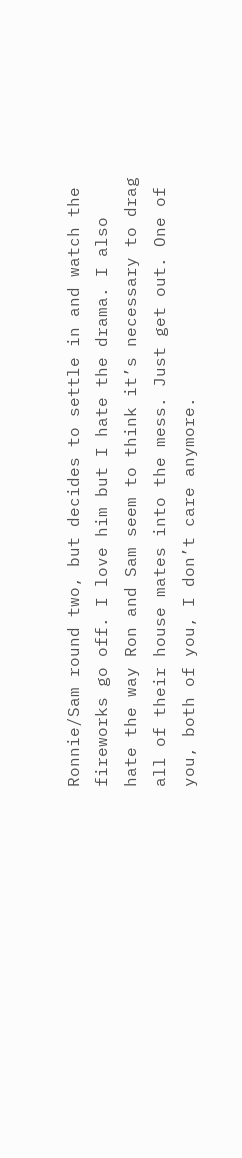Ronnie/Sam round two, but decides to settle in and watch the fireworks go off. I love him but I hate the drama. I also hate the way Ron and Sam seem to think it’s necessary to drag all of their house mates into the mess. Just get out. One of you, both of you, I don’t care anymore.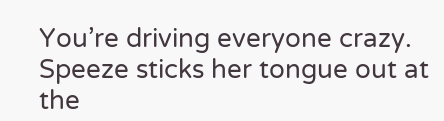You’re driving everyone crazy. Speeze sticks her tongue out at the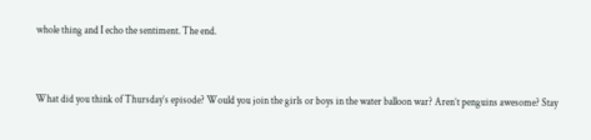whole thing and I echo the sentiment. The end.


What did you think of Thursday’s episode? Would you join the girls or boys in the water balloon war? Aren’t penguins awesome? Stay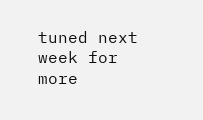tuned next week for more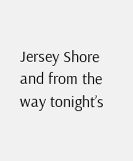Jersey Shore and from the way tonight’s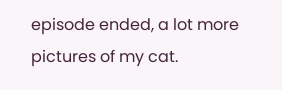episode ended, a lot more pictures of my cat.